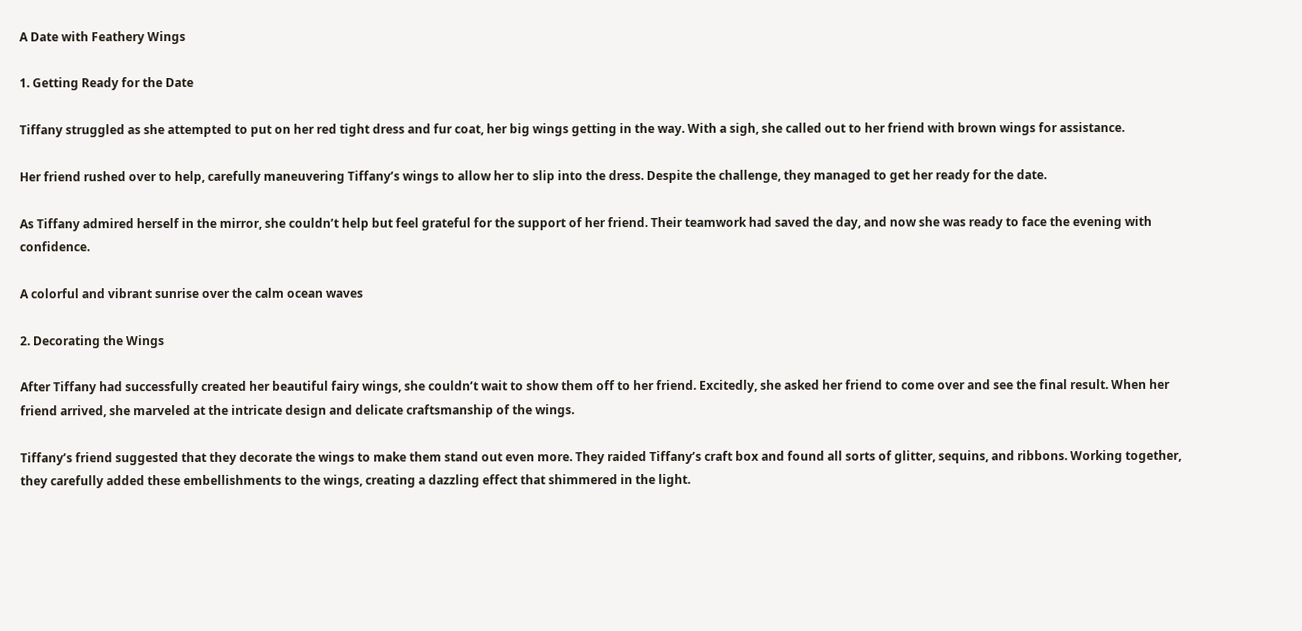A Date with Feathery Wings

1. Getting Ready for the Date

Tiffany struggled as she attempted to put on her red tight dress and fur coat, her big wings getting in the way. With a sigh, she called out to her friend with brown wings for assistance.

Her friend rushed over to help, carefully maneuvering Tiffany’s wings to allow her to slip into the dress. Despite the challenge, they managed to get her ready for the date.

As Tiffany admired herself in the mirror, she couldn’t help but feel grateful for the support of her friend. Their teamwork had saved the day, and now she was ready to face the evening with confidence.

A colorful and vibrant sunrise over the calm ocean waves

2. Decorating the Wings

After Tiffany had successfully created her beautiful fairy wings, she couldn’t wait to show them off to her friend. Excitedly, she asked her friend to come over and see the final result. When her friend arrived, she marveled at the intricate design and delicate craftsmanship of the wings.

Tiffany’s friend suggested that they decorate the wings to make them stand out even more. They raided Tiffany’s craft box and found all sorts of glitter, sequins, and ribbons. Working together, they carefully added these embellishments to the wings, creating a dazzling effect that shimmered in the light.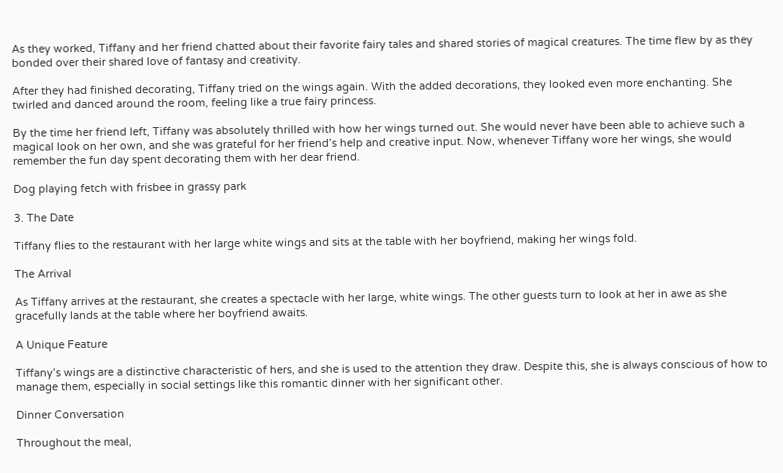As they worked, Tiffany and her friend chatted about their favorite fairy tales and shared stories of magical creatures. The time flew by as they bonded over their shared love of fantasy and creativity.

After they had finished decorating, Tiffany tried on the wings again. With the added decorations, they looked even more enchanting. She twirled and danced around the room, feeling like a true fairy princess.

By the time her friend left, Tiffany was absolutely thrilled with how her wings turned out. She would never have been able to achieve such a magical look on her own, and she was grateful for her friend’s help and creative input. Now, whenever Tiffany wore her wings, she would remember the fun day spent decorating them with her dear friend.

Dog playing fetch with frisbee in grassy park

3. The Date

Tiffany flies to the restaurant with her large white wings and sits at the table with her boyfriend, making her wings fold.

The Arrival

As Tiffany arrives at the restaurant, she creates a spectacle with her large, white wings. The other guests turn to look at her in awe as she gracefully lands at the table where her boyfriend awaits.

A Unique Feature

Tiffany’s wings are a distinctive characteristic of hers, and she is used to the attention they draw. Despite this, she is always conscious of how to manage them, especially in social settings like this romantic dinner with her significant other.

Dinner Conversation

Throughout the meal,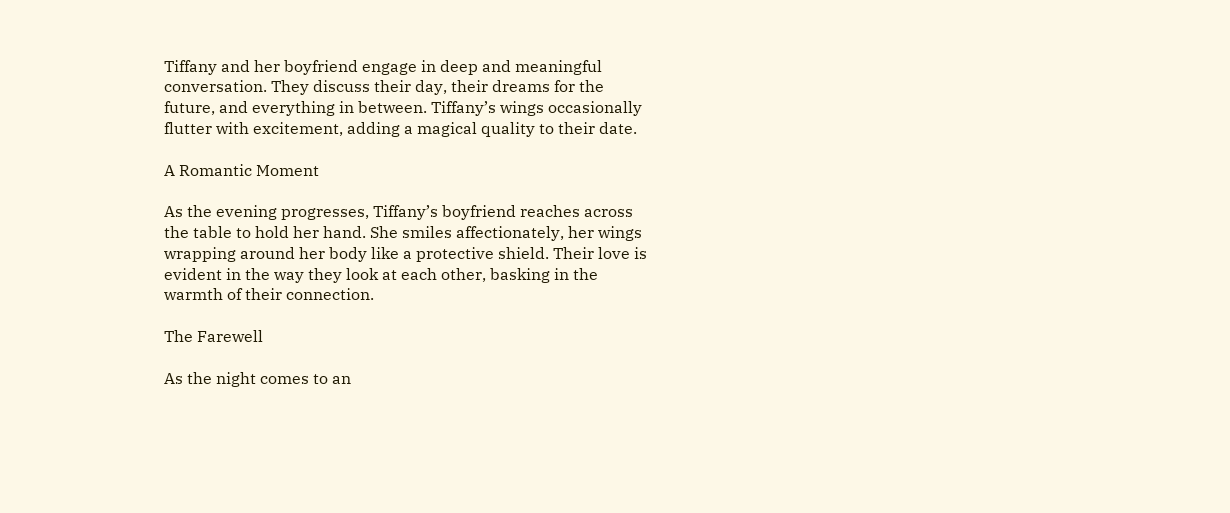Tiffany and her boyfriend engage in deep and meaningful conversation. They discuss their day, their dreams for the future, and everything in between. Tiffany’s wings occasionally flutter with excitement, adding a magical quality to their date.

A Romantic Moment

As the evening progresses, Tiffany’s boyfriend reaches across the table to hold her hand. She smiles affectionately, her wings wrapping around her body like a protective shield. Their love is evident in the way they look at each other, basking in the warmth of their connection.

The Farewell

As the night comes to an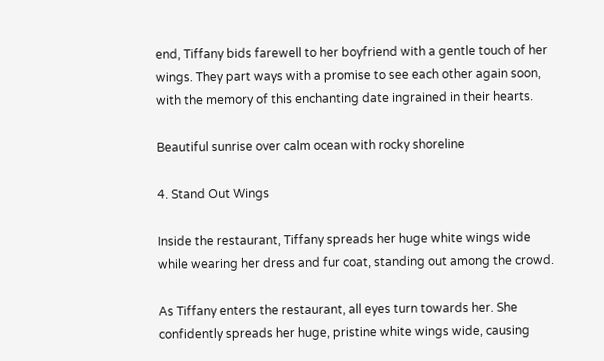end, Tiffany bids farewell to her boyfriend with a gentle touch of her wings. They part ways with a promise to see each other again soon, with the memory of this enchanting date ingrained in their hearts.

Beautiful sunrise over calm ocean with rocky shoreline

4. Stand Out Wings

Inside the restaurant, Tiffany spreads her huge white wings wide while wearing her dress and fur coat, standing out among the crowd.

As Tiffany enters the restaurant, all eyes turn towards her. She confidently spreads her huge, pristine white wings wide, causing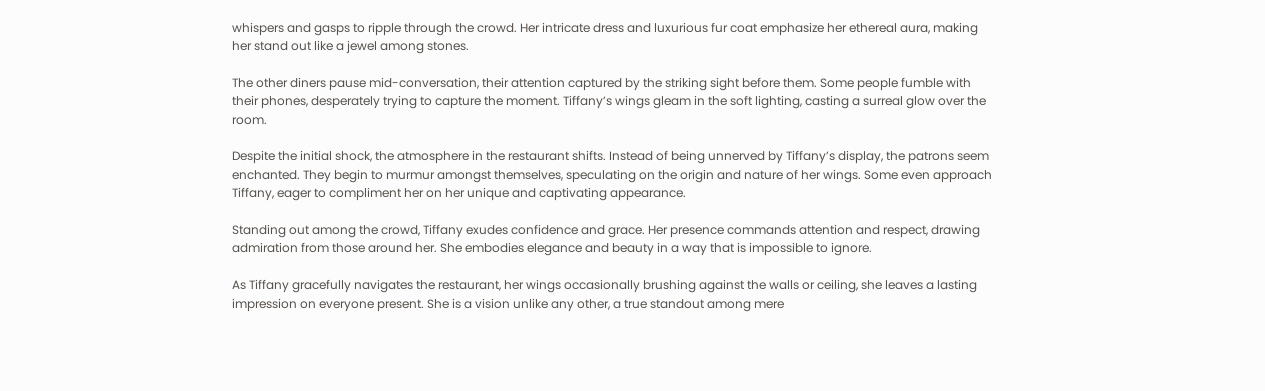whispers and gasps to ripple through the crowd. Her intricate dress and luxurious fur coat emphasize her ethereal aura, making her stand out like a jewel among stones.

The other diners pause mid-conversation, their attention captured by the striking sight before them. Some people fumble with their phones, desperately trying to capture the moment. Tiffany’s wings gleam in the soft lighting, casting a surreal glow over the room.

Despite the initial shock, the atmosphere in the restaurant shifts. Instead of being unnerved by Tiffany’s display, the patrons seem enchanted. They begin to murmur amongst themselves, speculating on the origin and nature of her wings. Some even approach Tiffany, eager to compliment her on her unique and captivating appearance.

Standing out among the crowd, Tiffany exudes confidence and grace. Her presence commands attention and respect, drawing admiration from those around her. She embodies elegance and beauty in a way that is impossible to ignore.

As Tiffany gracefully navigates the restaurant, her wings occasionally brushing against the walls or ceiling, she leaves a lasting impression on everyone present. She is a vision unlike any other, a true standout among mere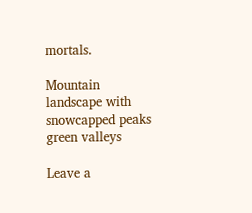mortals.

Mountain landscape with snowcapped peaks green valleys

Leave a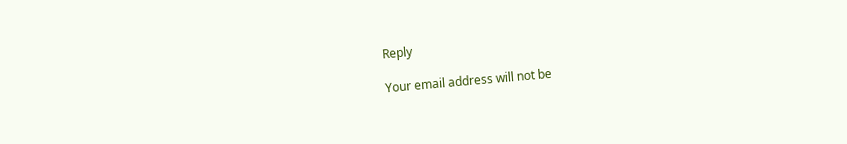Reply

Your email address will not be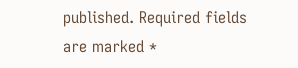published. Required fields are marked *